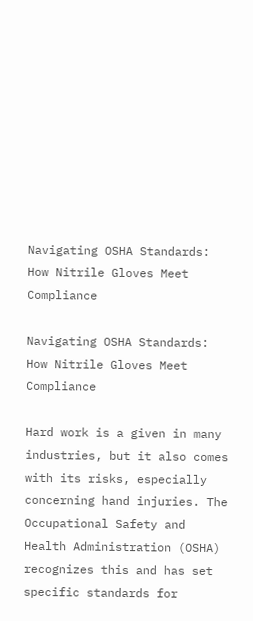Navigating OSHA Standards: How Nitrile Gloves Meet Compliance

Navigating OSHA Standards: How Nitrile Gloves Meet Compliance

Hard work is a given in many industries, but it also comes with its risks, especially concerning hand injuries. The Occupational Safety and Health Administration (OSHA) recognizes this and has set specific standards for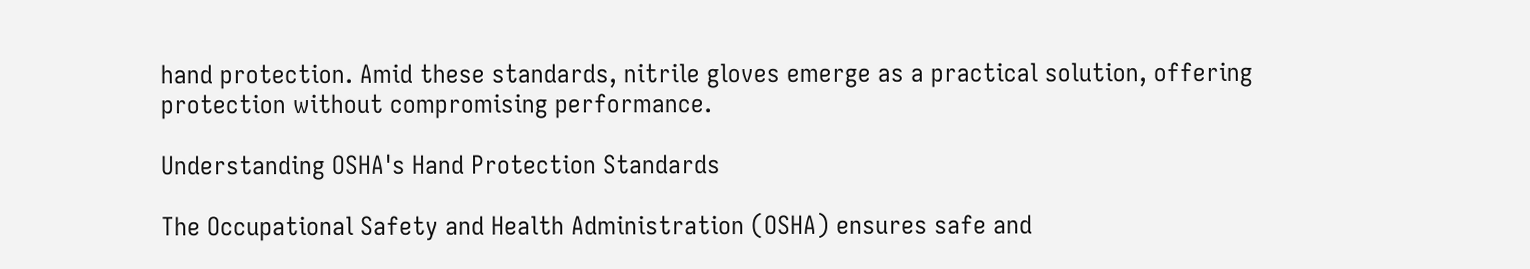hand protection. Amid these standards, nitrile gloves emerge as a practical solution, offering protection without compromising performance.

Understanding OSHA's Hand Protection Standards

The Occupational Safety and Health Administration (OSHA) ensures safe and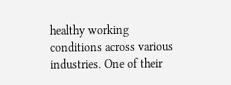healthy working conditions across various industries. One of their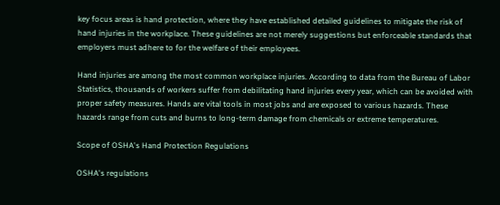key focus areas is hand protection, where they have established detailed guidelines to mitigate the risk of hand injuries in the workplace. These guidelines are not merely suggestions but enforceable standards that employers must adhere to for the welfare of their employees.

Hand injuries are among the most common workplace injuries. According to data from the Bureau of Labor Statistics, thousands of workers suffer from debilitating hand injuries every year, which can be avoided with proper safety measures. Hands are vital tools in most jobs and are exposed to various hazards. These hazards range from cuts and burns to long-term damage from chemicals or extreme temperatures.

Scope of OSHA's Hand Protection Regulations

OSHA's regulations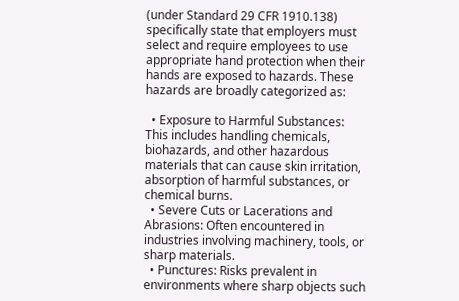(under Standard 29 CFR 1910.138) specifically state that employers must select and require employees to use appropriate hand protection when their hands are exposed to hazards. These hazards are broadly categorized as:

  • Exposure to Harmful Substances: This includes handling chemicals, biohazards, and other hazardous materials that can cause skin irritation, absorption of harmful substances, or chemical burns.
  • Severe Cuts or Lacerations and Abrasions: Often encountered in industries involving machinery, tools, or sharp materials.
  • Punctures: Risks prevalent in environments where sharp objects such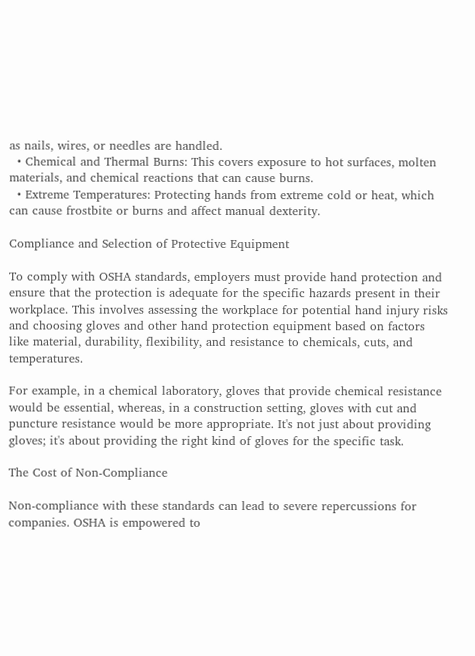as nails, wires, or needles are handled.
  • Chemical and Thermal Burns: This covers exposure to hot surfaces, molten materials, and chemical reactions that can cause burns.
  • Extreme Temperatures: Protecting hands from extreme cold or heat, which can cause frostbite or burns and affect manual dexterity.

Compliance and Selection of Protective Equipment

To comply with OSHA standards, employers must provide hand protection and ensure that the protection is adequate for the specific hazards present in their workplace. This involves assessing the workplace for potential hand injury risks and choosing gloves and other hand protection equipment based on factors like material, durability, flexibility, and resistance to chemicals, cuts, and temperatures.

For example, in a chemical laboratory, gloves that provide chemical resistance would be essential, whereas, in a construction setting, gloves with cut and puncture resistance would be more appropriate. It's not just about providing gloves; it's about providing the right kind of gloves for the specific task.

The Cost of Non-Compliance

Non-compliance with these standards can lead to severe repercussions for companies. OSHA is empowered to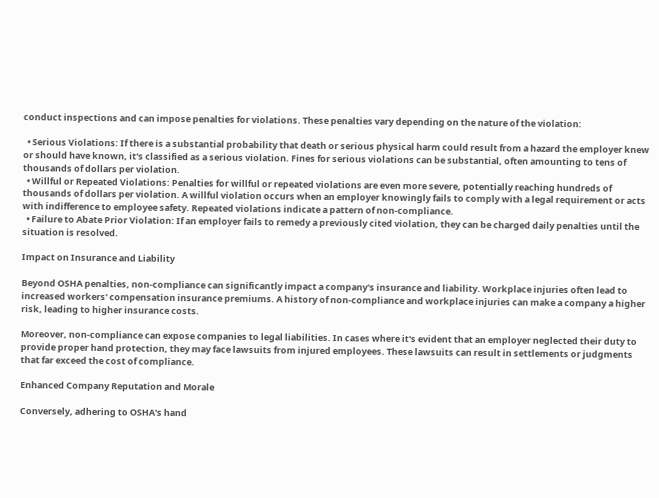conduct inspections and can impose penalties for violations. These penalties vary depending on the nature of the violation:

  • Serious Violations: If there is a substantial probability that death or serious physical harm could result from a hazard the employer knew or should have known, it's classified as a serious violation. Fines for serious violations can be substantial, often amounting to tens of thousands of dollars per violation.
  • Willful or Repeated Violations: Penalties for willful or repeated violations are even more severe, potentially reaching hundreds of thousands of dollars per violation. A willful violation occurs when an employer knowingly fails to comply with a legal requirement or acts with indifference to employee safety. Repeated violations indicate a pattern of non-compliance.
  • Failure to Abate Prior Violation: If an employer fails to remedy a previously cited violation, they can be charged daily penalties until the situation is resolved.

Impact on Insurance and Liability

Beyond OSHA penalties, non-compliance can significantly impact a company's insurance and liability. Workplace injuries often lead to increased workers' compensation insurance premiums. A history of non-compliance and workplace injuries can make a company a higher risk, leading to higher insurance costs.

Moreover, non-compliance can expose companies to legal liabilities. In cases where it's evident that an employer neglected their duty to provide proper hand protection, they may face lawsuits from injured employees. These lawsuits can result in settlements or judgments that far exceed the cost of compliance.

Enhanced Company Reputation and Morale

Conversely, adhering to OSHA's hand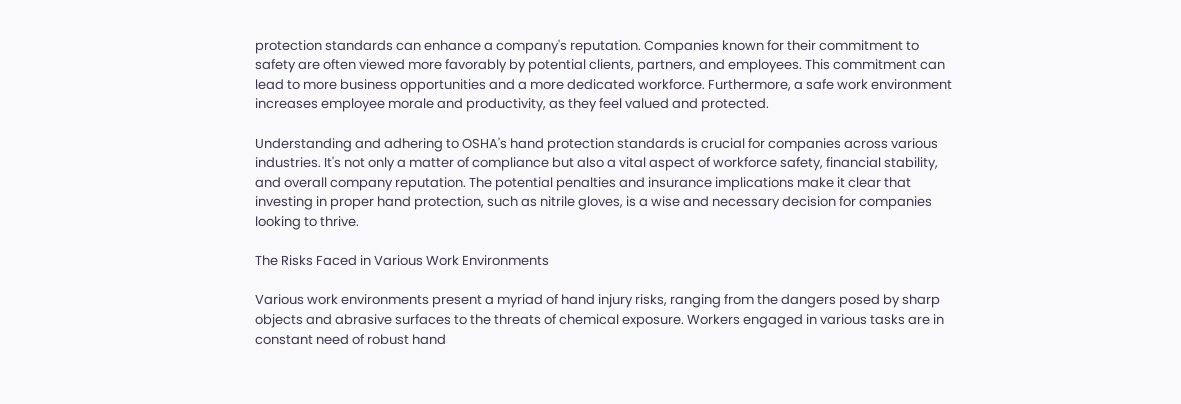protection standards can enhance a company's reputation. Companies known for their commitment to safety are often viewed more favorably by potential clients, partners, and employees. This commitment can lead to more business opportunities and a more dedicated workforce. Furthermore, a safe work environment increases employee morale and productivity, as they feel valued and protected.

Understanding and adhering to OSHA's hand protection standards is crucial for companies across various industries. It's not only a matter of compliance but also a vital aspect of workforce safety, financial stability, and overall company reputation. The potential penalties and insurance implications make it clear that investing in proper hand protection, such as nitrile gloves, is a wise and necessary decision for companies looking to thrive.

The Risks Faced in Various Work Environments

Various work environments present a myriad of hand injury risks, ranging from the dangers posed by sharp objects and abrasive surfaces to the threats of chemical exposure. Workers engaged in various tasks are in constant need of robust hand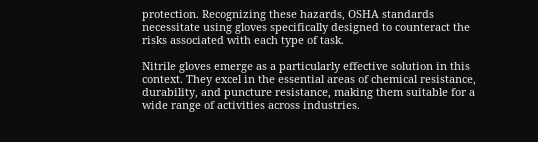protection. Recognizing these hazards, OSHA standards necessitate using gloves specifically designed to counteract the risks associated with each type of task.

Nitrile gloves emerge as a particularly effective solution in this context. They excel in the essential areas of chemical resistance, durability, and puncture resistance, making them suitable for a wide range of activities across industries.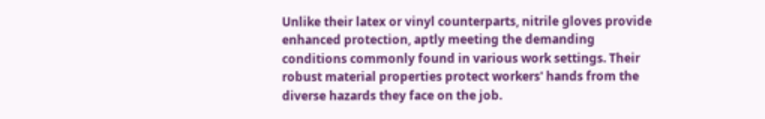Unlike their latex or vinyl counterparts, nitrile gloves provide enhanced protection, aptly meeting the demanding conditions commonly found in various work settings. Their robust material properties protect workers' hands from the diverse hazards they face on the job.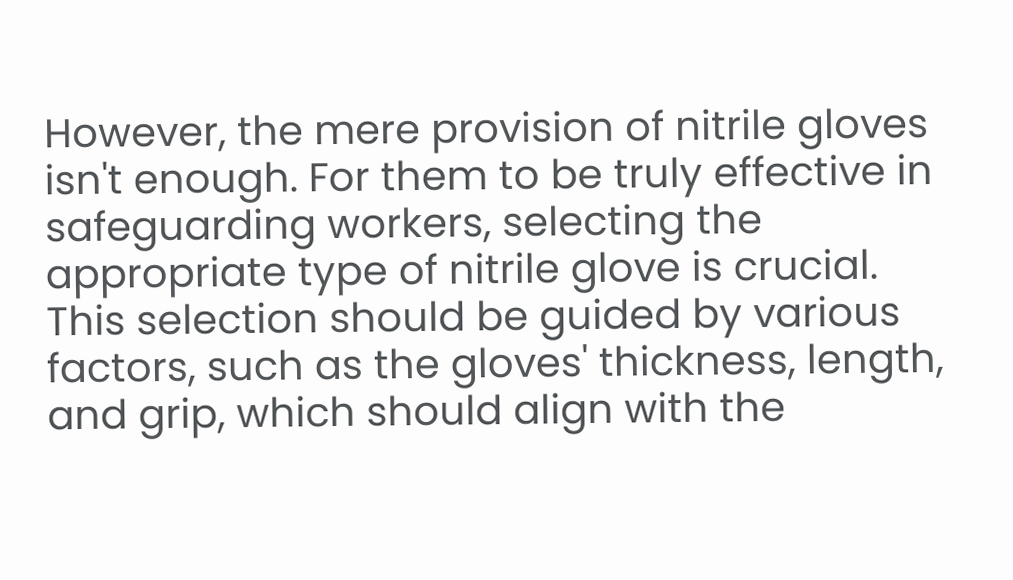However, the mere provision of nitrile gloves isn't enough. For them to be truly effective in safeguarding workers, selecting the appropriate type of nitrile glove is crucial. This selection should be guided by various factors, such as the gloves' thickness, length, and grip, which should align with the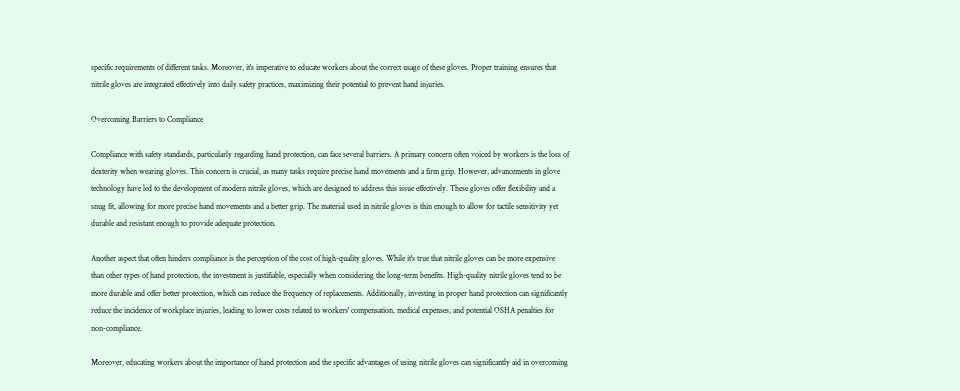specific requirements of different tasks. Moreover, it's imperative to educate workers about the correct usage of these gloves. Proper training ensures that nitrile gloves are integrated effectively into daily safety practices, maximizing their potential to prevent hand injuries.

Overcoming Barriers to Compliance

Compliance with safety standards, particularly regarding hand protection, can face several barriers. A primary concern often voiced by workers is the loss of dexterity when wearing gloves. This concern is crucial, as many tasks require precise hand movements and a firm grip. However, advancements in glove technology have led to the development of modern nitrile gloves, which are designed to address this issue effectively. These gloves offer flexibility and a snug fit, allowing for more precise hand movements and a better grip. The material used in nitrile gloves is thin enough to allow for tactile sensitivity yet durable and resistant enough to provide adequate protection.

Another aspect that often hinders compliance is the perception of the cost of high-quality gloves. While it's true that nitrile gloves can be more expensive than other types of hand protection, the investment is justifiable, especially when considering the long-term benefits. High-quality nitrile gloves tend to be more durable and offer better protection, which can reduce the frequency of replacements. Additionally, investing in proper hand protection can significantly reduce the incidence of workplace injuries, leading to lower costs related to workers' compensation, medical expenses, and potential OSHA penalties for non-compliance.

Moreover, educating workers about the importance of hand protection and the specific advantages of using nitrile gloves can significantly aid in overcoming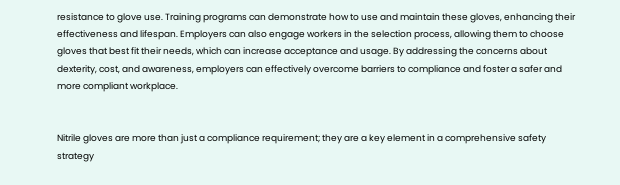resistance to glove use. Training programs can demonstrate how to use and maintain these gloves, enhancing their effectiveness and lifespan. Employers can also engage workers in the selection process, allowing them to choose gloves that best fit their needs, which can increase acceptance and usage. By addressing the concerns about dexterity, cost, and awareness, employers can effectively overcome barriers to compliance and foster a safer and more compliant workplace.


Nitrile gloves are more than just a compliance requirement; they are a key element in a comprehensive safety strategy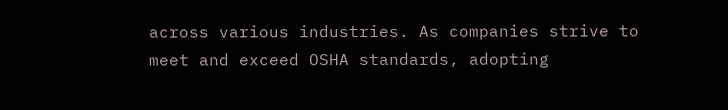across various industries. As companies strive to meet and exceed OSHA standards, adopting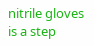nitrile gloves is a step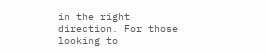in the right direction. For those looking to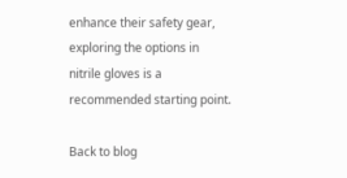enhance their safety gear, exploring the options in nitrile gloves is a recommended starting point.

Back to blog